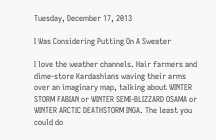Tuesday, December 17, 2013

I Was Considering Putting On A Sweater

I love the weather channels. Hair farmers and dime-store Kardashians waving their arms over an imaginary map, talking about WINTER STORM FABIAN or WINTER SEMI-BLIZZARD OSAMA or WINTER ARCTIC DEATHSTORM INGA. The least you could do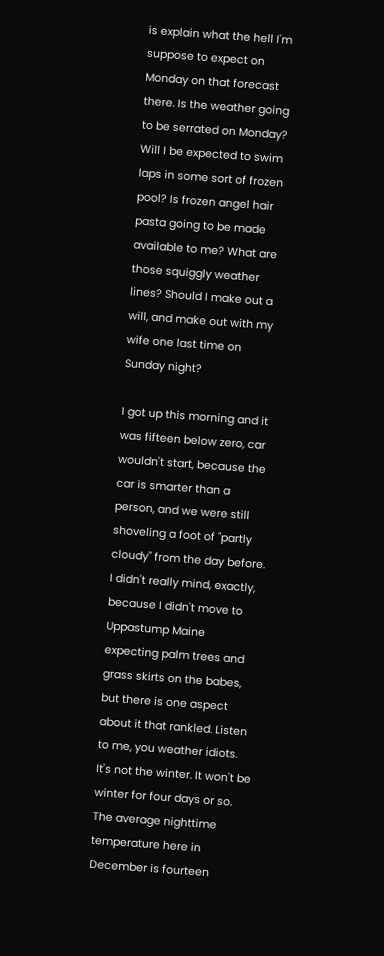is explain what the hell I'm suppose to expect on Monday on that forecast there. Is the weather going to be serrated on Monday? Will I be expected to swim laps in some sort of frozen pool? Is frozen angel hair pasta going to be made available to me? What are those squiggly weather lines? Should I make out a will, and make out with my wife one last time on Sunday night?

I got up this morning and it was fifteen below zero, car wouldn't start, because the car is smarter than a person, and we were still shoveling a foot of "partly cloudy" from the day before.  I didn't really mind, exactly, because I didn't move to Uppastump Maine expecting palm trees and grass skirts on the babes, but there is one aspect about it that rankled. Listen to me, you weather idiots. It's not the winter. It won't be winter for four days or so. The average nighttime temperature here in December is fourteen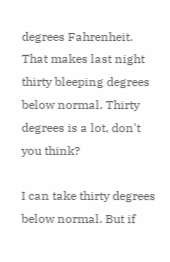degrees Fahrenheit. That makes last night thirty bleeping degrees below normal. Thirty degrees is a lot, don't you think?

I can take thirty degrees below normal. But if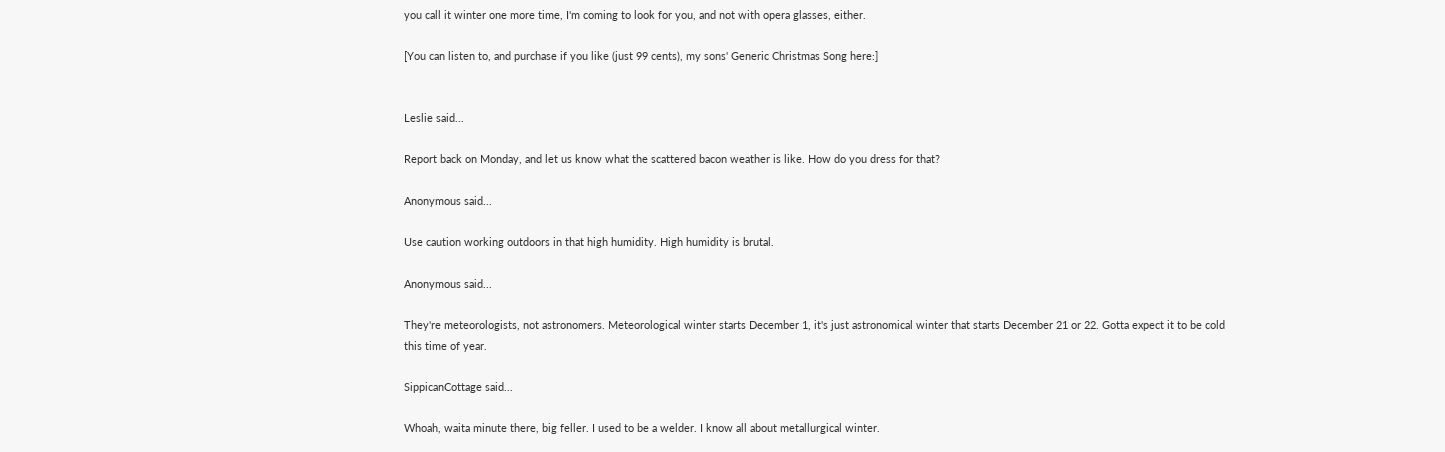you call it winter one more time, I'm coming to look for you, and not with opera glasses, either.

[You can listen to, and purchase if you like (just 99 cents), my sons' Generic Christmas Song here:]


Leslie said...

Report back on Monday, and let us know what the scattered bacon weather is like. How do you dress for that?

Anonymous said...

Use caution working outdoors in that high humidity. High humidity is brutal.

Anonymous said...

They're meteorologists, not astronomers. Meteorological winter starts December 1, it's just astronomical winter that starts December 21 or 22. Gotta expect it to be cold this time of year.

SippicanCottage said...

Whoah, waita minute there, big feller. I used to be a welder. I know all about metallurgical winter.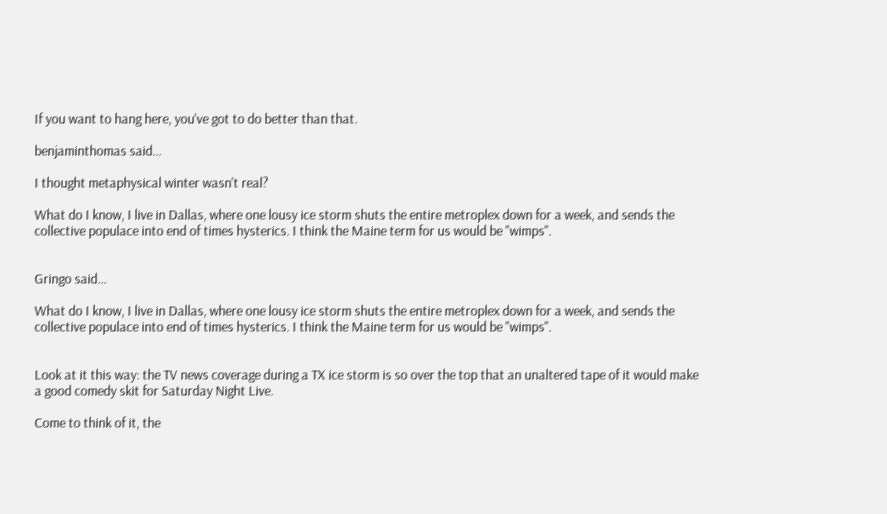If you want to hang here, you've got to do better than that.

benjaminthomas said...

I thought metaphysical winter wasn't real?

What do I know, I live in Dallas, where one lousy ice storm shuts the entire metroplex down for a week, and sends the collective populace into end of times hysterics. I think the Maine term for us would be "wimps".


Gringo said...

What do I know, I live in Dallas, where one lousy ice storm shuts the entire metroplex down for a week, and sends the collective populace into end of times hysterics. I think the Maine term for us would be "wimps".


Look at it this way: the TV news coverage during a TX ice storm is so over the top that an unaltered tape of it would make a good comedy skit for Saturday Night Live.

Come to think of it, the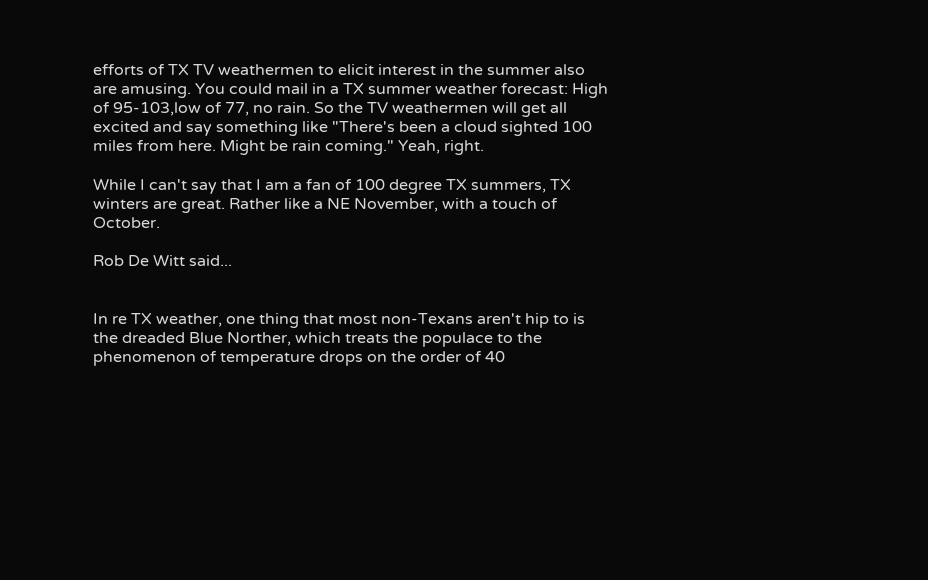efforts of TX TV weathermen to elicit interest in the summer also are amusing. You could mail in a TX summer weather forecast: High of 95-103,low of 77, no rain. So the TV weathermen will get all excited and say something like "There's been a cloud sighted 100 miles from here. Might be rain coming." Yeah, right.

While I can't say that I am a fan of 100 degree TX summers, TX winters are great. Rather like a NE November, with a touch of October.

Rob De Witt said...


In re TX weather, one thing that most non-Texans aren't hip to is the dreaded Blue Norther, which treats the populace to the phenomenon of temperature drops on the order of 40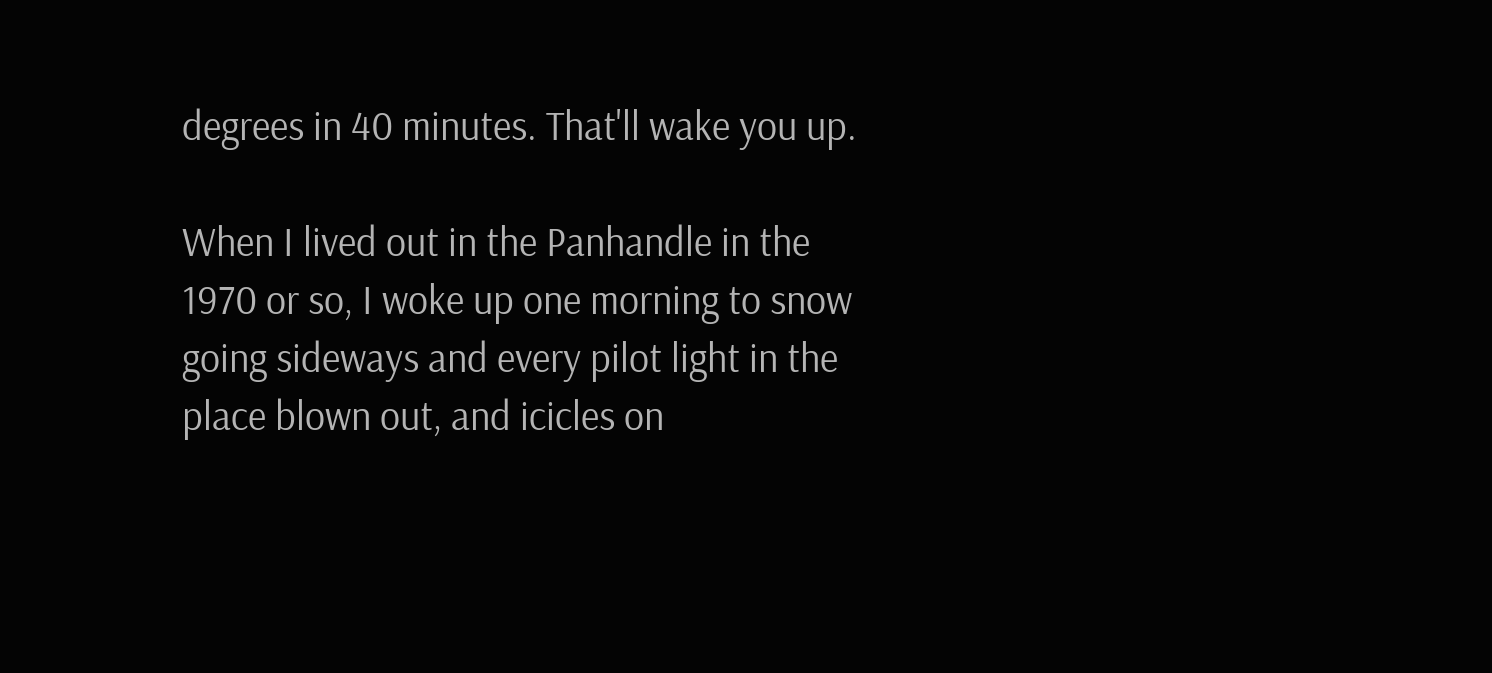degrees in 40 minutes. That'll wake you up.

When I lived out in the Panhandle in the 1970 or so, I woke up one morning to snow going sideways and every pilot light in the place blown out, and icicles on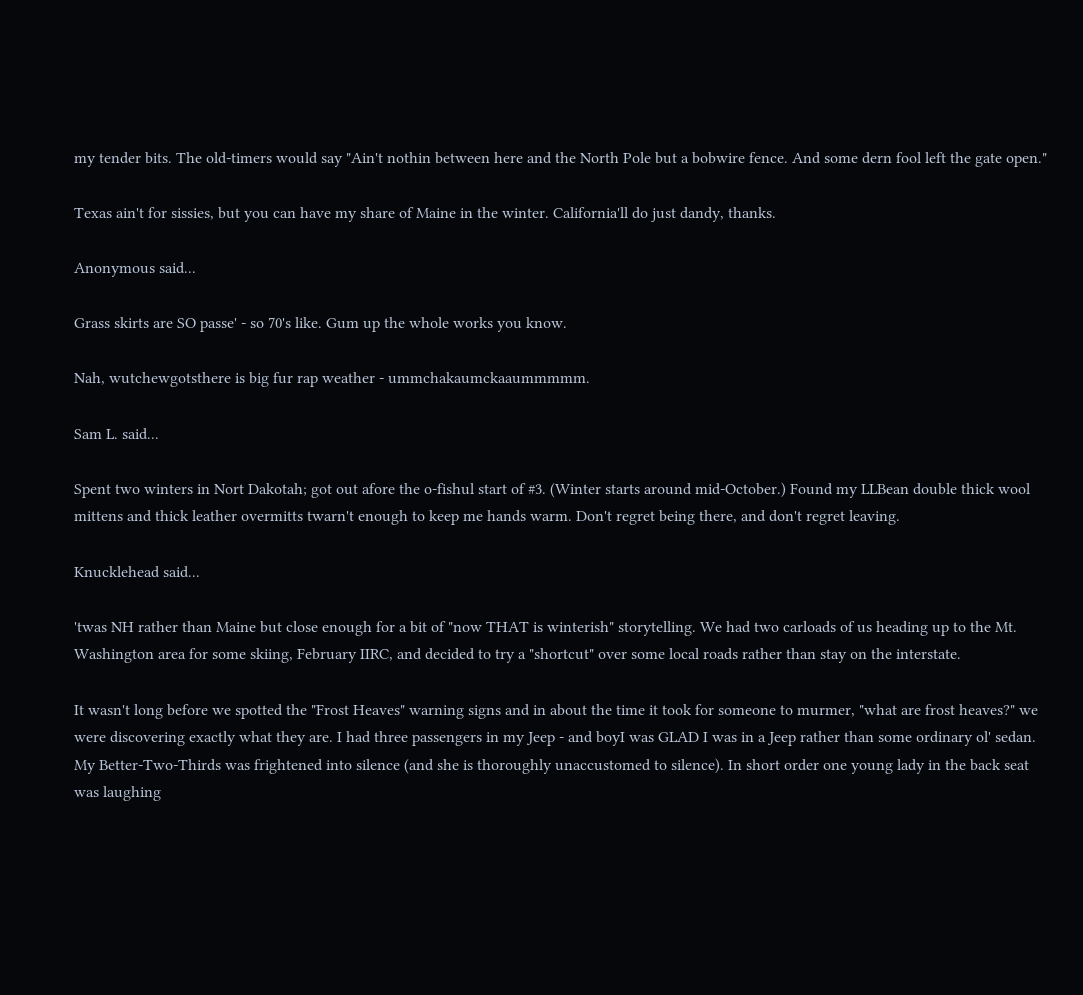my tender bits. The old-timers would say "Ain't nothin between here and the North Pole but a bobwire fence. And some dern fool left the gate open."

Texas ain't for sissies, but you can have my share of Maine in the winter. California'll do just dandy, thanks.

Anonymous said...

Grass skirts are SO passe' - so 70's like. Gum up the whole works you know.

Nah, wutchewgotsthere is big fur rap weather - ummchakaumckaaummmmm.

Sam L. said...

Spent two winters in Nort Dakotah; got out afore the o-fishul start of #3. (Winter starts around mid-October.) Found my LLBean double thick wool mittens and thick leather overmitts twarn't enough to keep me hands warm. Don't regret being there, and don't regret leaving.

Knucklehead said...

'twas NH rather than Maine but close enough for a bit of "now THAT is winterish" storytelling. We had two carloads of us heading up to the Mt. Washington area for some skiing, February IIRC, and decided to try a "shortcut" over some local roads rather than stay on the interstate.

It wasn't long before we spotted the "Frost Heaves" warning signs and in about the time it took for someone to murmer, "what are frost heaves?" we were discovering exactly what they are. I had three passengers in my Jeep - and boyI was GLAD I was in a Jeep rather than some ordinary ol' sedan. My Better-Two-Thirds was frightened into silence (and she is thoroughly unaccustomed to silence). In short order one young lady in the back seat was laughing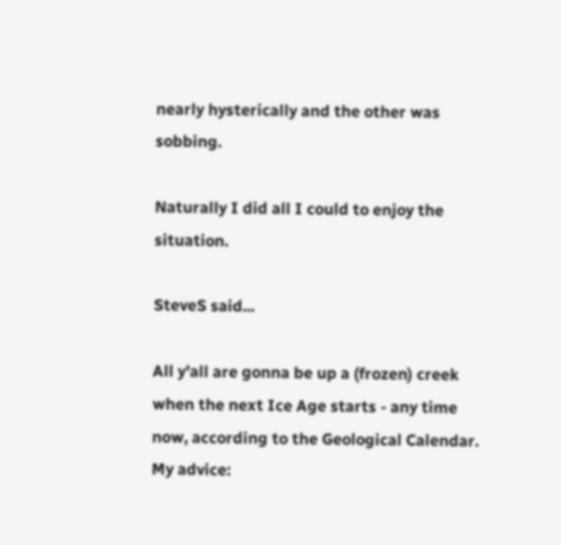nearly hysterically and the other was sobbing.

Naturally I did all I could to enjoy the situation.

SteveS said...

All y'all are gonna be up a (frozen) creek when the next Ice Age starts - any time now, according to the Geological Calendar. My advice: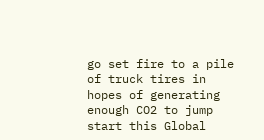go set fire to a pile of truck tires in hopes of generating enough CO2 to jump start this Global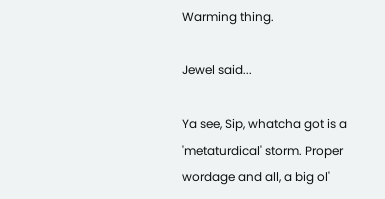Warming thing.

Jewel said...

Ya see, Sip, whatcha got is a 'metaturdical' storm. Proper wordage and all, a big ol'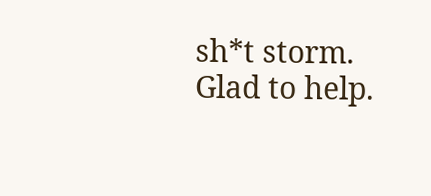sh*t storm. Glad to help.